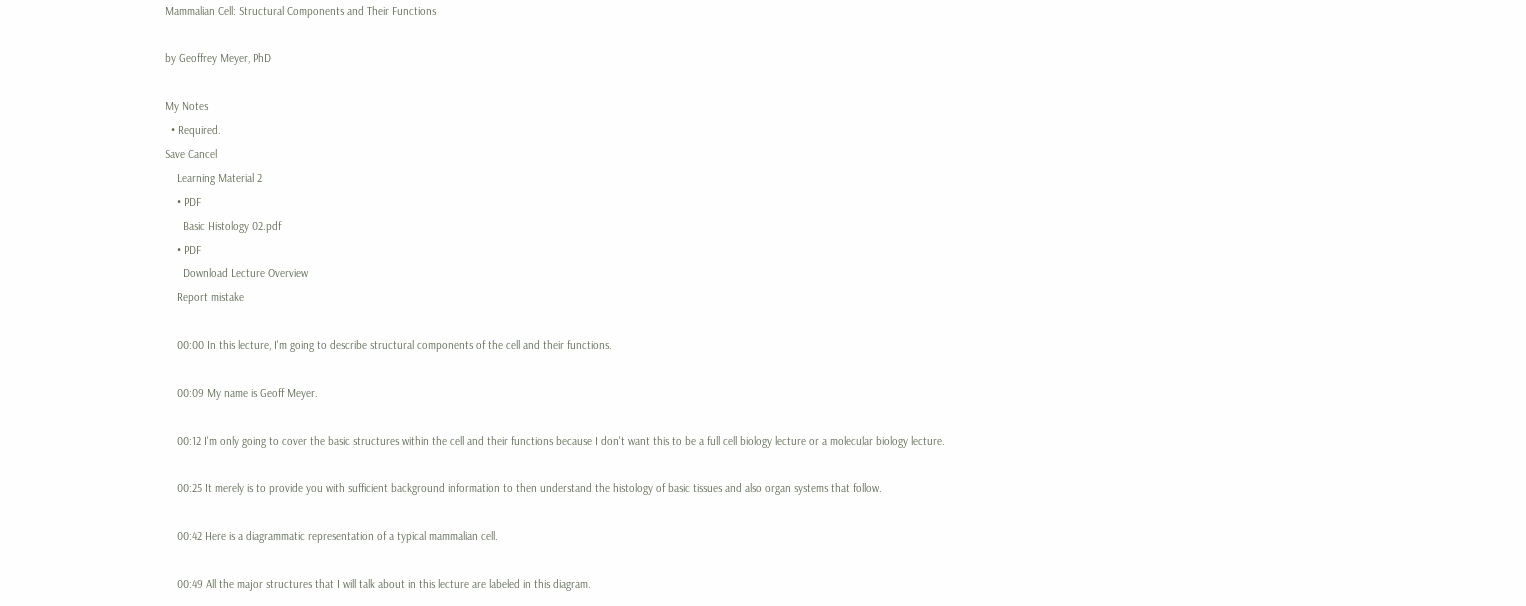Mammalian Cell: Structural Components and Their Functions

by Geoffrey Meyer, PhD

My Notes
  • Required.
Save Cancel
    Learning Material 2
    • PDF
      Basic Histology 02.pdf
    • PDF
      Download Lecture Overview
    Report mistake

    00:00 In this lecture, I'm going to describe structural components of the cell and their functions.

    00:09 My name is Geoff Meyer.

    00:12 I'm only going to cover the basic structures within the cell and their functions because I don't want this to be a full cell biology lecture or a molecular biology lecture.

    00:25 It merely is to provide you with sufficient background information to then understand the histology of basic tissues and also organ systems that follow.

    00:42 Here is a diagrammatic representation of a typical mammalian cell.

    00:49 All the major structures that I will talk about in this lecture are labeled in this diagram.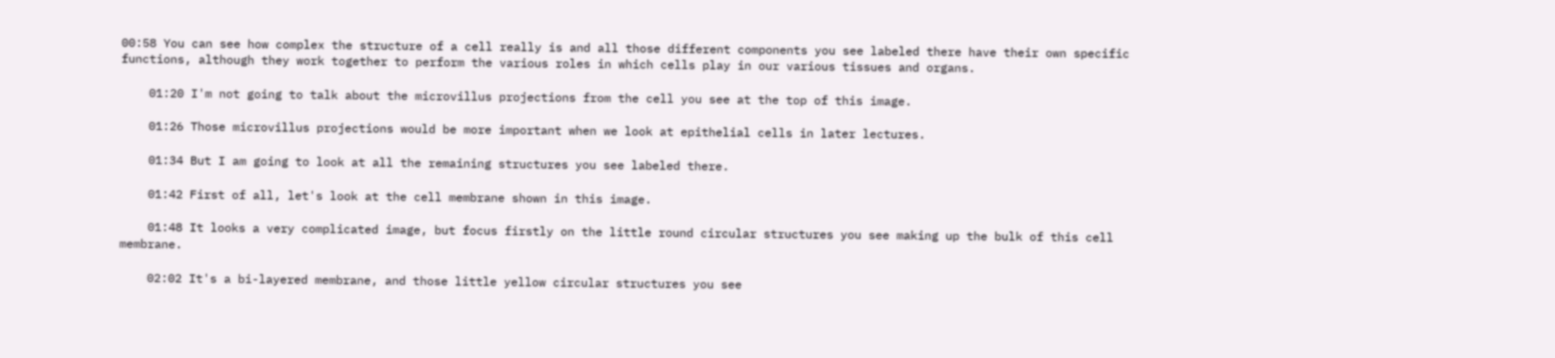00:58 You can see how complex the structure of a cell really is and all those different components you see labeled there have their own specific functions, although they work together to perform the various roles in which cells play in our various tissues and organs.

    01:20 I'm not going to talk about the microvillus projections from the cell you see at the top of this image.

    01:26 Those microvillus projections would be more important when we look at epithelial cells in later lectures.

    01:34 But I am going to look at all the remaining structures you see labeled there.

    01:42 First of all, let's look at the cell membrane shown in this image.

    01:48 It looks a very complicated image, but focus firstly on the little round circular structures you see making up the bulk of this cell membrane.

    02:02 It's a bi-layered membrane, and those little yellow circular structures you see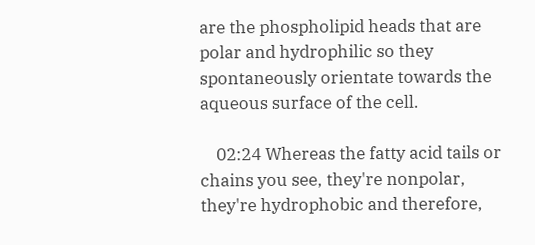are the phospholipid heads that are polar and hydrophilic so they spontaneously orientate towards the aqueous surface of the cell.

    02:24 Whereas the fatty acid tails or chains you see, they're nonpolar, they're hydrophobic and therefore,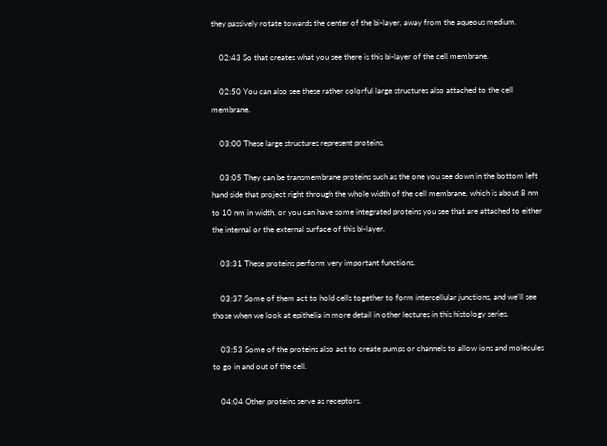they passively rotate towards the center of the bi-layer, away from the aqueous medium.

    02:43 So that creates what you see there is this bi-layer of the cell membrane.

    02:50 You can also see these rather colorful large structures also attached to the cell membrane.

    03:00 These large structures represent proteins.

    03:05 They can be transmembrane proteins such as the one you see down in the bottom left hand side that project right through the whole width of the cell membrane, which is about 8 nm to 10 nm in width, or you can have some integrated proteins you see that are attached to either the internal or the external surface of this bi-layer.

    03:31 These proteins perform very important functions.

    03:37 Some of them act to hold cells together to form intercellular junctions, and we'll see those when we look at epithelia in more detail in other lectures in this histology series.

    03:53 Some of the proteins also act to create pumps or channels to allow ions and molecules to go in and out of the cell.

    04:04 Other proteins serve as receptors.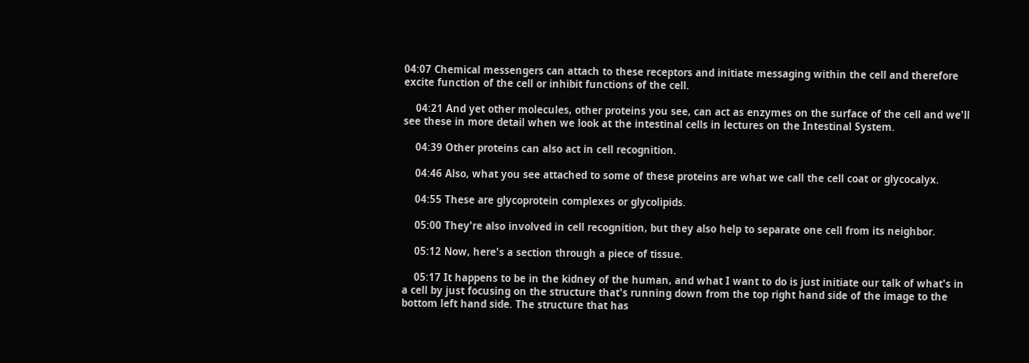04:07 Chemical messengers can attach to these receptors and initiate messaging within the cell and therefore excite function of the cell or inhibit functions of the cell.

    04:21 And yet other molecules, other proteins you see, can act as enzymes on the surface of the cell and we'll see these in more detail when we look at the intestinal cells in lectures on the Intestinal System.

    04:39 Other proteins can also act in cell recognition.

    04:46 Also, what you see attached to some of these proteins are what we call the cell coat or glycocalyx.

    04:55 These are glycoprotein complexes or glycolipids.

    05:00 They're also involved in cell recognition, but they also help to separate one cell from its neighbor.

    05:12 Now, here's a section through a piece of tissue.

    05:17 It happens to be in the kidney of the human, and what I want to do is just initiate our talk of what's in a cell by just focusing on the structure that's running down from the top right hand side of the image to the bottom left hand side. The structure that has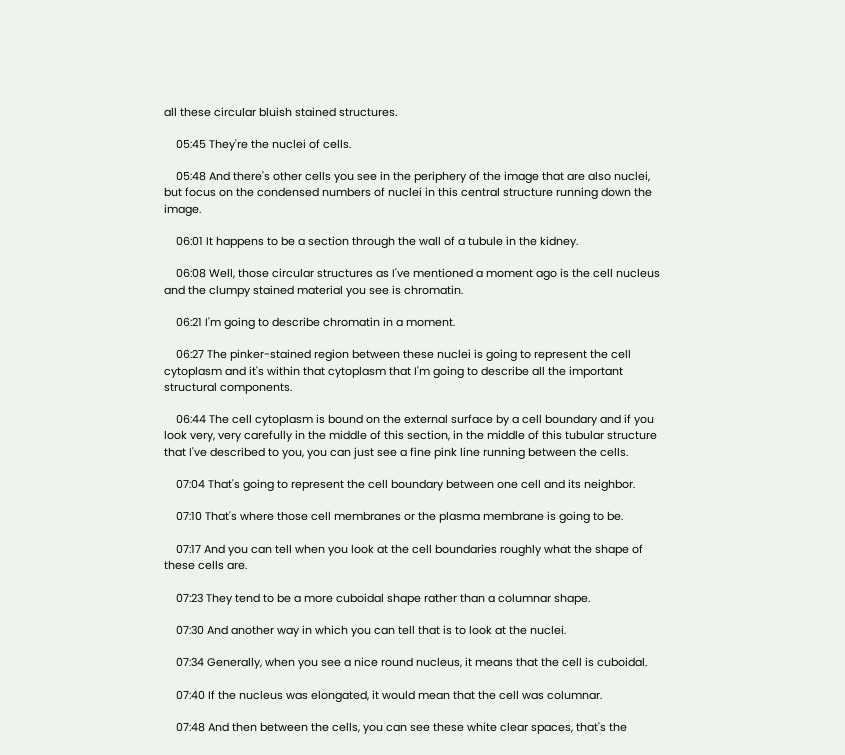all these circular bluish stained structures.

    05:45 They're the nuclei of cells.

    05:48 And there's other cells you see in the periphery of the image that are also nuclei, but focus on the condensed numbers of nuclei in this central structure running down the image.

    06:01 It happens to be a section through the wall of a tubule in the kidney.

    06:08 Well, those circular structures as I've mentioned a moment ago is the cell nucleus and the clumpy stained material you see is chromatin.

    06:21 I'm going to describe chromatin in a moment.

    06:27 The pinker-stained region between these nuclei is going to represent the cell cytoplasm and it's within that cytoplasm that I'm going to describe all the important structural components.

    06:44 The cell cytoplasm is bound on the external surface by a cell boundary and if you look very, very carefully in the middle of this section, in the middle of this tubular structure that I've described to you, you can just see a fine pink line running between the cells.

    07:04 That's going to represent the cell boundary between one cell and its neighbor.

    07:10 That's where those cell membranes or the plasma membrane is going to be.

    07:17 And you can tell when you look at the cell boundaries roughly what the shape of these cells are.

    07:23 They tend to be a more cuboidal shape rather than a columnar shape.

    07:30 And another way in which you can tell that is to look at the nuclei.

    07:34 Generally, when you see a nice round nucleus, it means that the cell is cuboidal.

    07:40 If the nucleus was elongated, it would mean that the cell was columnar.

    07:48 And then between the cells, you can see these white clear spaces, that's the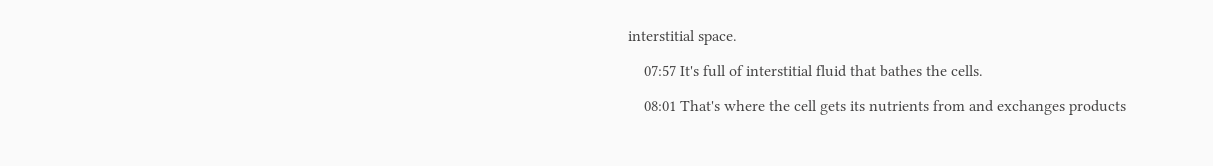interstitial space.

    07:57 It's full of interstitial fluid that bathes the cells.

    08:01 That's where the cell gets its nutrients from and exchanges products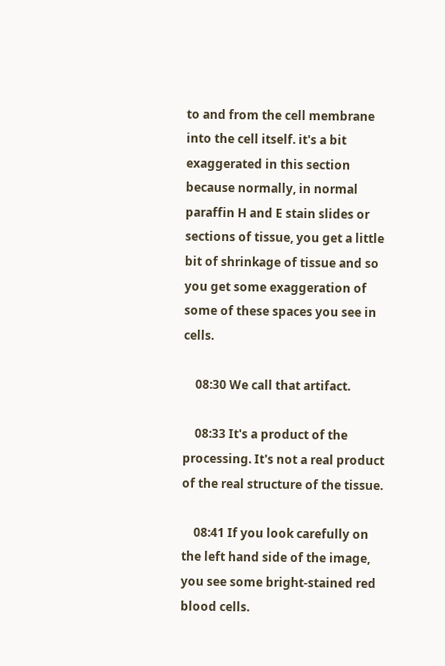to and from the cell membrane into the cell itself. it's a bit exaggerated in this section because normally, in normal paraffin H and E stain slides or sections of tissue, you get a little bit of shrinkage of tissue and so you get some exaggeration of some of these spaces you see in cells.

    08:30 We call that artifact.

    08:33 It's a product of the processing. It's not a real product of the real structure of the tissue.

    08:41 If you look carefully on the left hand side of the image, you see some bright-stained red blood cells.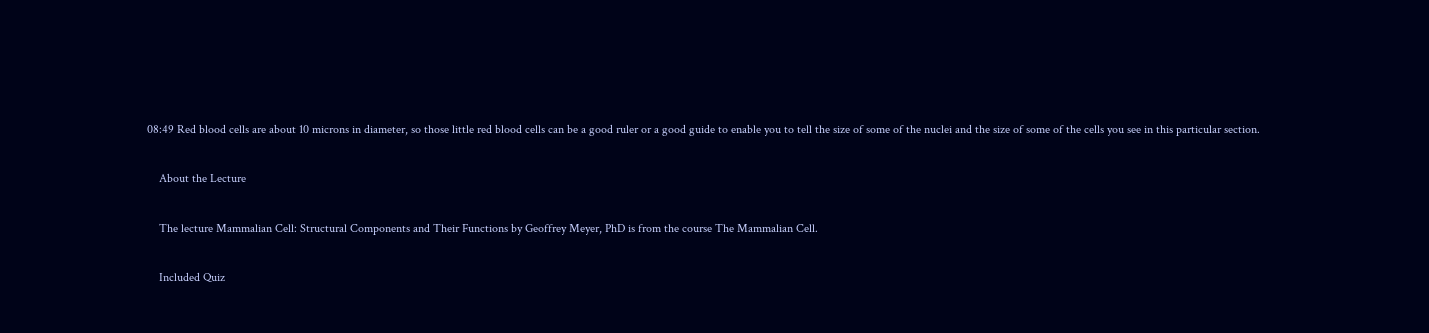08:49 Red blood cells are about 10 microns in diameter, so those little red blood cells can be a good ruler or a good guide to enable you to tell the size of some of the nuclei and the size of some of the cells you see in this particular section.

    About the Lecture

    The lecture Mammalian Cell: Structural Components and Their Functions by Geoffrey Meyer, PhD is from the course The Mammalian Cell.

    Included Quiz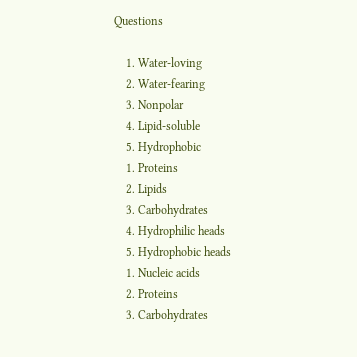Questions

    1. Water-loving
    2. Water-fearing
    3. Nonpolar
    4. Lipid-soluble
    5. Hydrophobic
    1. Proteins
    2. Lipids
    3. Carbohydrates
    4. Hydrophilic heads
    5. Hydrophobic heads
    1. Nucleic acids
    2. Proteins
    3. Carbohydrates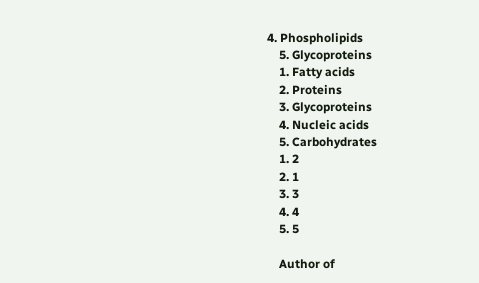4. Phospholipids
    5. Glycoproteins
    1. Fatty acids
    2. Proteins
    3. Glycoproteins
    4. Nucleic acids
    5. Carbohydrates
    1. 2
    2. 1
    3. 3
    4. 4
    5. 5

    Author of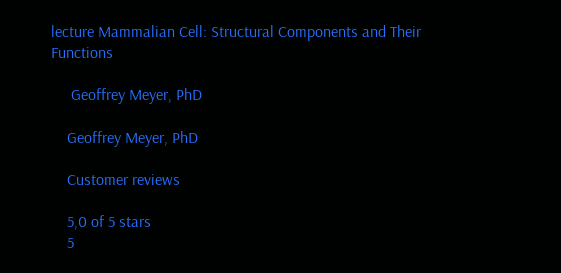lecture Mammalian Cell: Structural Components and Their Functions

     Geoffrey Meyer, PhD

    Geoffrey Meyer, PhD

    Customer reviews

    5,0 of 5 stars
    5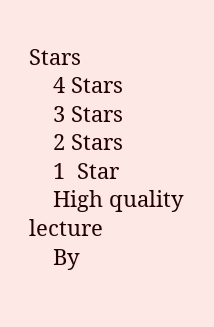Stars
    4 Stars
    3 Stars
    2 Stars
    1  Star
    High quality lecture
    By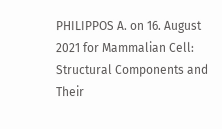PHILIPPOS A. on 16. August 2021 for Mammalian Cell: Structural Components and Their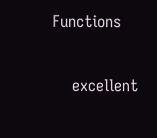Functions

    excellent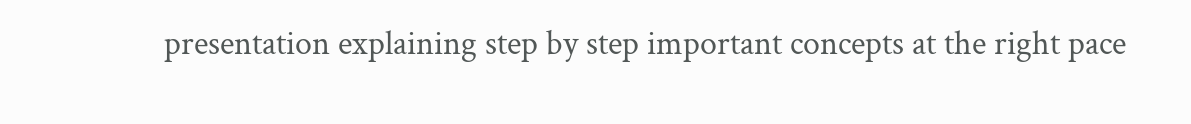presentation explaining step by step important concepts at the right pace